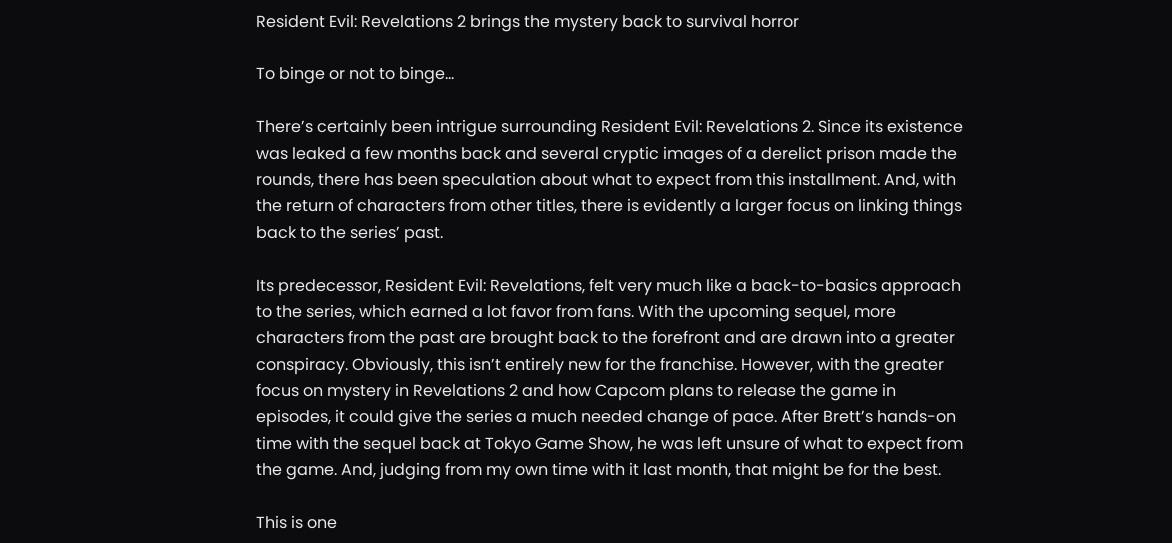Resident Evil: Revelations 2 brings the mystery back to survival horror

To binge or not to binge…

There’s certainly been intrigue surrounding Resident Evil: Revelations 2. Since its existence was leaked a few months back and several cryptic images of a derelict prison made the rounds, there has been speculation about what to expect from this installment. And, with the return of characters from other titles, there is evidently a larger focus on linking things back to the series’ past.

Its predecessor, Resident Evil: Revelations, felt very much like a back-to-basics approach to the series, which earned a lot favor from fans. With the upcoming sequel, more characters from the past are brought back to the forefront and are drawn into a greater conspiracy. Obviously, this isn’t entirely new for the franchise. However, with the greater focus on mystery in Revelations 2 and how Capcom plans to release the game in episodes, it could give the series a much needed change of pace. After Brett’s hands-on time with the sequel back at Tokyo Game Show, he was left unsure of what to expect from the game. And, judging from my own time with it last month, that might be for the best.

This is one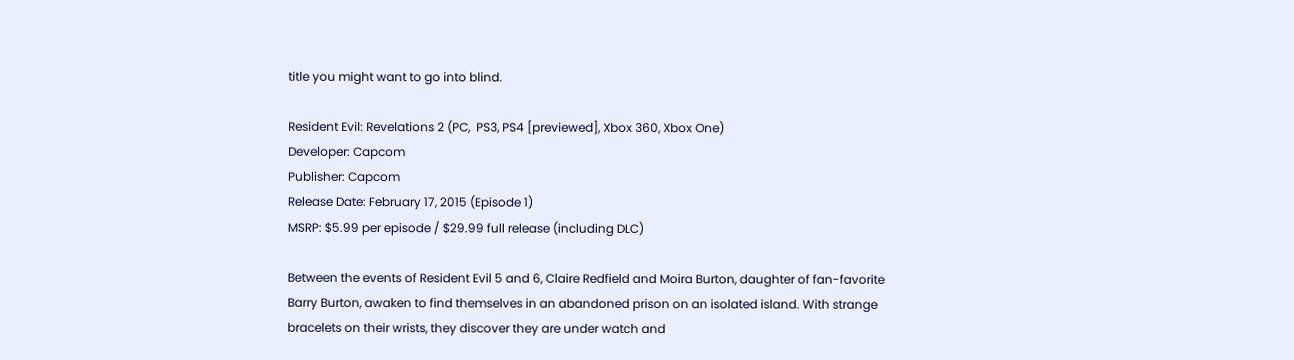title you might want to go into blind.

Resident Evil: Revelations 2 (PC,  PS3, PS4 [previewed], Xbox 360, Xbox One)
Developer: Capcom
Publisher: Capcom
Release Date: February 17, 2015 (Episode 1)
MSRP: $5.99 per episode / $29.99 full release (including DLC)

Between the events of Resident Evil 5 and 6, Claire Redfield and Moira Burton, daughter of fan-favorite Barry Burton, awaken to find themselves in an abandoned prison on an isolated island. With strange bracelets on their wrists, they discover they are under watch and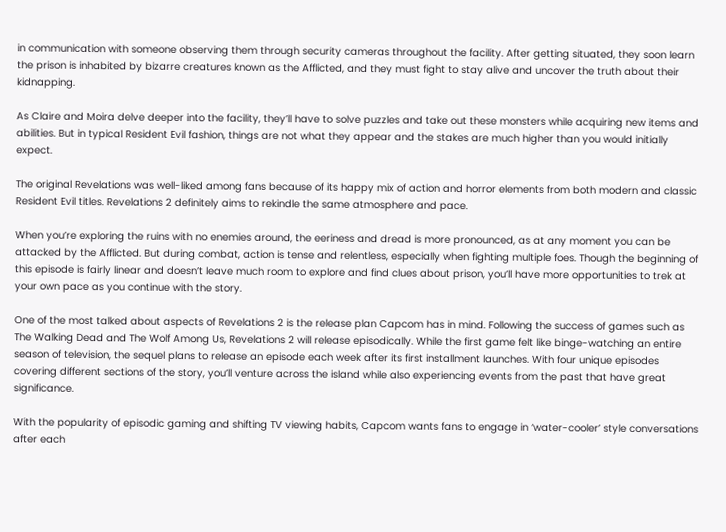in communication with someone observing them through security cameras throughout the facility. After getting situated, they soon learn the prison is inhabited by bizarre creatures known as the Afflicted, and they must fight to stay alive and uncover the truth about their kidnapping.

As Claire and Moira delve deeper into the facility, they’ll have to solve puzzles and take out these monsters while acquiring new items and abilities. But in typical Resident Evil fashion, things are not what they appear and the stakes are much higher than you would initially expect.

The original Revelations was well-liked among fans because of its happy mix of action and horror elements from both modern and classic Resident Evil titles. Revelations 2 definitely aims to rekindle the same atmosphere and pace.

When you’re exploring the ruins with no enemies around, the eeriness and dread is more pronounced, as at any moment you can be attacked by the Afflicted. But during combat, action is tense and relentless, especially when fighting multiple foes. Though the beginning of this episode is fairly linear and doesn’t leave much room to explore and find clues about prison, you’ll have more opportunities to trek at your own pace as you continue with the story.

One of the most talked about aspects of Revelations 2 is the release plan Capcom has in mind. Following the success of games such as The Walking Dead and The Wolf Among Us, Revelations 2 will release episodically. While the first game felt like binge-watching an entire season of television, the sequel plans to release an episode each week after its first installment launches. With four unique episodes covering different sections of the story, you’ll venture across the island while also experiencing events from the past that have great significance.

With the popularity of episodic gaming and shifting TV viewing habits, Capcom wants fans to engage in ‘water-cooler’ style conversations after each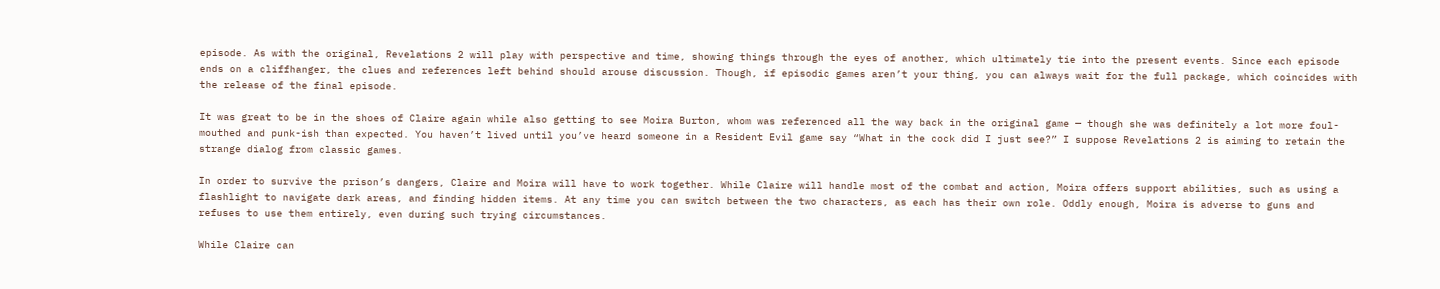episode. As with the original, Revelations 2 will play with perspective and time, showing things through the eyes of another, which ultimately tie into the present events. Since each episode ends on a cliffhanger, the clues and references left behind should arouse discussion. Though, if episodic games aren’t your thing, you can always wait for the full package, which coincides with the release of the final episode.

It was great to be in the shoes of Claire again while also getting to see Moira Burton, whom was referenced all the way back in the original game — though she was definitely a lot more foul-mouthed and punk-ish than expected. You haven’t lived until you’ve heard someone in a Resident Evil game say “What in the cock did I just see?” I suppose Revelations 2 is aiming to retain the strange dialog from classic games.

In order to survive the prison’s dangers, Claire and Moira will have to work together. While Claire will handle most of the combat and action, Moira offers support abilities, such as using a flashlight to navigate dark areas, and finding hidden items. At any time you can switch between the two characters, as each has their own role. Oddly enough, Moira is adverse to guns and refuses to use them entirely, even during such trying circumstances.

While Claire can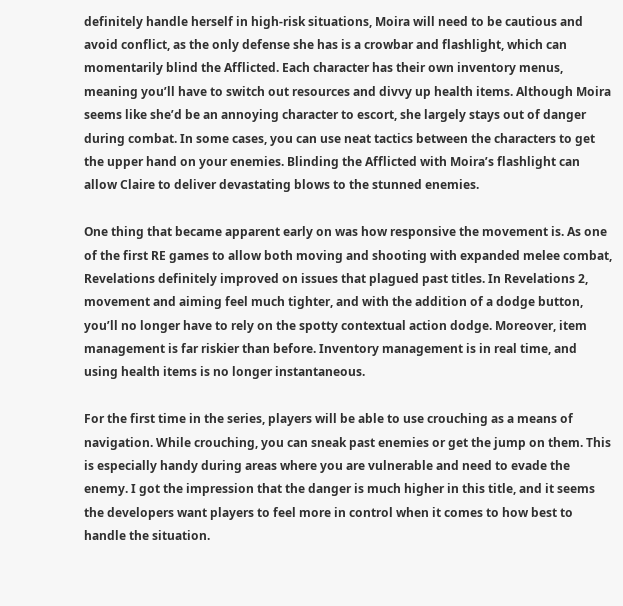definitely handle herself in high-risk situations, Moira will need to be cautious and avoid conflict, as the only defense she has is a crowbar and flashlight, which can momentarily blind the Afflicted. Each character has their own inventory menus, meaning you’ll have to switch out resources and divvy up health items. Although Moira seems like she’d be an annoying character to escort, she largely stays out of danger during combat. In some cases, you can use neat tactics between the characters to get the upper hand on your enemies. Blinding the Afflicted with Moira’s flashlight can allow Claire to deliver devastating blows to the stunned enemies.

One thing that became apparent early on was how responsive the movement is. As one of the first RE games to allow both moving and shooting with expanded melee combat, Revelations definitely improved on issues that plagued past titles. In Revelations 2, movement and aiming feel much tighter, and with the addition of a dodge button, you’ll no longer have to rely on the spotty contextual action dodge. Moreover, item management is far riskier than before. Inventory management is in real time, and using health items is no longer instantaneous.

For the first time in the series, players will be able to use crouching as a means of navigation. While crouching, you can sneak past enemies or get the jump on them. This is especially handy during areas where you are vulnerable and need to evade the enemy. I got the impression that the danger is much higher in this title, and it seems the developers want players to feel more in control when it comes to how best to handle the situation.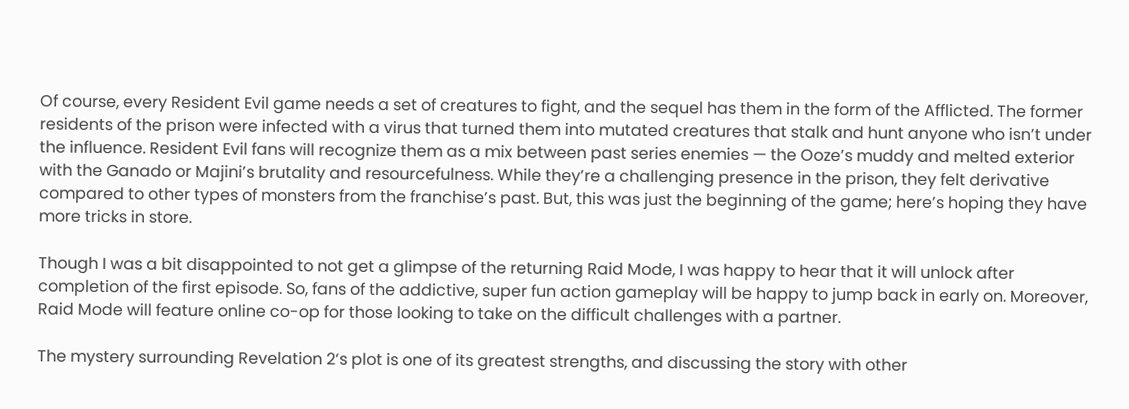Of course, every Resident Evil game needs a set of creatures to fight, and the sequel has them in the form of the Afflicted. The former residents of the prison were infected with a virus that turned them into mutated creatures that stalk and hunt anyone who isn’t under the influence. Resident Evil fans will recognize them as a mix between past series enemies — the Ooze’s muddy and melted exterior with the Ganado or Majini’s brutality and resourcefulness. While they’re a challenging presence in the prison, they felt derivative compared to other types of monsters from the franchise’s past. But, this was just the beginning of the game; here’s hoping they have more tricks in store.

Though I was a bit disappointed to not get a glimpse of the returning Raid Mode, I was happy to hear that it will unlock after completion of the first episode. So, fans of the addictive, super fun action gameplay will be happy to jump back in early on. Moreover, Raid Mode will feature online co-op for those looking to take on the difficult challenges with a partner.

The mystery surrounding Revelation 2‘s plot is one of its greatest strengths, and discussing the story with other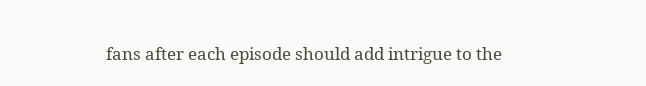fans after each episode should add intrigue to the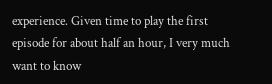experience. Given time to play the first episode for about half an hour, I very much want to know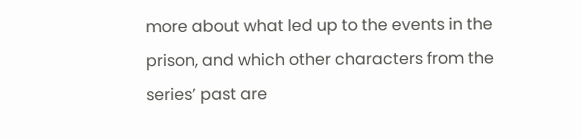more about what led up to the events in the prison, and which other characters from the series’ past are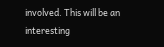involved. This will be an interesting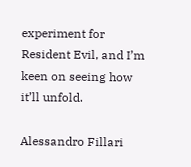experiment for Resident Evil, and I’m keen on seeing how it’ll unfold.

Alessandro Fillari